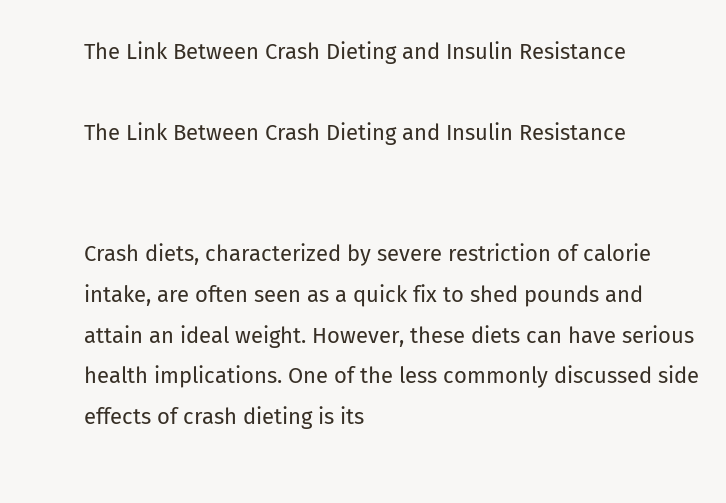The Link Between Crash Dieting and Insulin Resistance

The Link Between Crash Dieting and Insulin Resistance


Crash diets, characterized by severe restriction of calorie intake, are often seen as a quick fix to shed pounds and attain an ideal weight. However, these diets can have serious health implications. One of the less commonly discussed side effects of crash dieting is its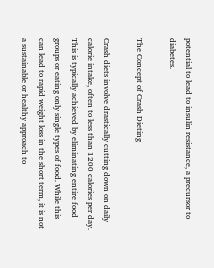potential to lead to insulin resistance, a precursor to diabetes.

The Concept of Crash Dieting

Crash diets involve drastically cutting down on daily calorie intake, often to less than 1200 calories per day. This is typically achieved by eliminating entire food groups or eating only single types of food. While this can lead to rapid weight loss in the short term, it is not a sustainable or healthy approach to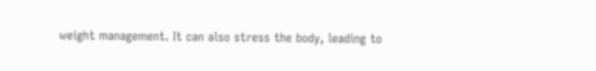weight management. It can also stress the body, leading to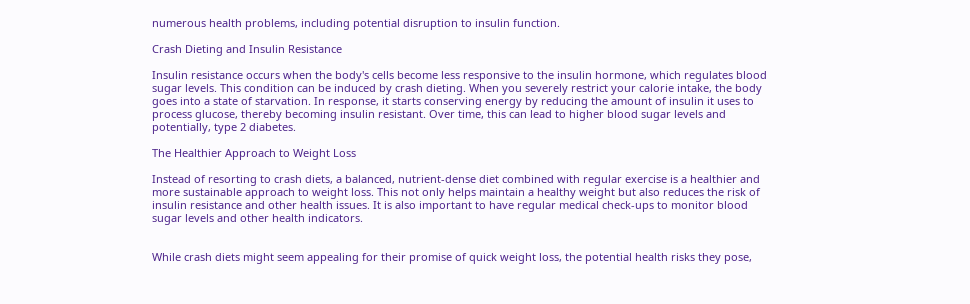numerous health problems, including potential disruption to insulin function.

Crash Dieting and Insulin Resistance

Insulin resistance occurs when the body's cells become less responsive to the insulin hormone, which regulates blood sugar levels. This condition can be induced by crash dieting. When you severely restrict your calorie intake, the body goes into a state of starvation. In response, it starts conserving energy by reducing the amount of insulin it uses to process glucose, thereby becoming insulin resistant. Over time, this can lead to higher blood sugar levels and potentially, type 2 diabetes.

The Healthier Approach to Weight Loss

Instead of resorting to crash diets, a balanced, nutrient-dense diet combined with regular exercise is a healthier and more sustainable approach to weight loss. This not only helps maintain a healthy weight but also reduces the risk of insulin resistance and other health issues. It is also important to have regular medical check-ups to monitor blood sugar levels and other health indicators.


While crash diets might seem appealing for their promise of quick weight loss, the potential health risks they pose,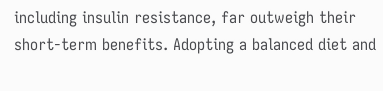including insulin resistance, far outweigh their short-term benefits. Adopting a balanced diet and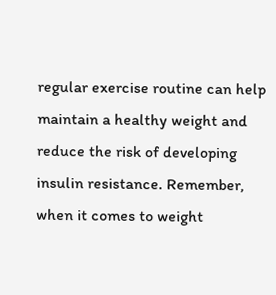regular exercise routine can help maintain a healthy weight and reduce the risk of developing insulin resistance. Remember, when it comes to weight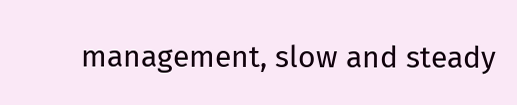management, slow and steady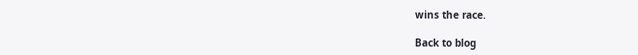wins the race.

Back to blog